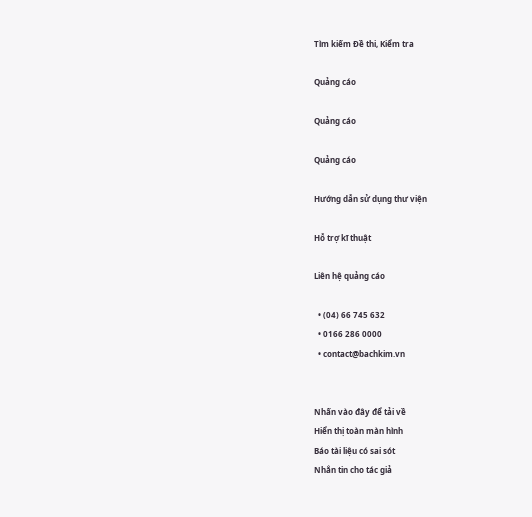Tìm kiếm Đề thi, Kiểm tra

Quảng cáo

Quảng cáo

Quảng cáo

Hướng dẫn sử dụng thư viện

Hỗ trợ kĩ thuật

Liên hệ quảng cáo

  • (04) 66 745 632
  • 0166 286 0000
  • contact@bachkim.vn


Nhấn vào đây để tải về
Hiển thị toàn màn hình
Báo tài liệu có sai sót
Nhắn tin cho tác giả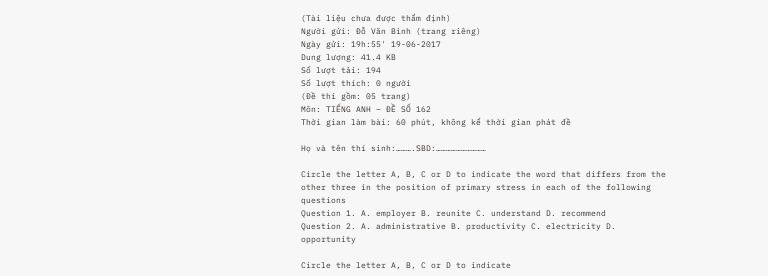(Tài liệu chưa được thẩm định)
Người gửi: Đỗ Văn Bình (trang riêng)
Ngày gửi: 19h:55' 19-06-2017
Dung lượng: 41.4 KB
Số lượt tải: 194
Số lượt thích: 0 người
(Đề thi gồm: 05 trang)
Môn: TIẾNG ANH – ĐỀ SỐ 162
Thời gian làm bài: 60 phút, không kể thời gian phát đề

Họ và tên thí sinh:……….SBD:…………………………

Circle the letter A, B, C or D to indicate the word that differs from the other three in the position of primary stress in each of the following questions
Question 1. A. employer B. reunite C. understand D. recommend
Question 2. A. administrative B. productivity C. electricity D. opportunity

Circle the letter A, B, C or D to indicate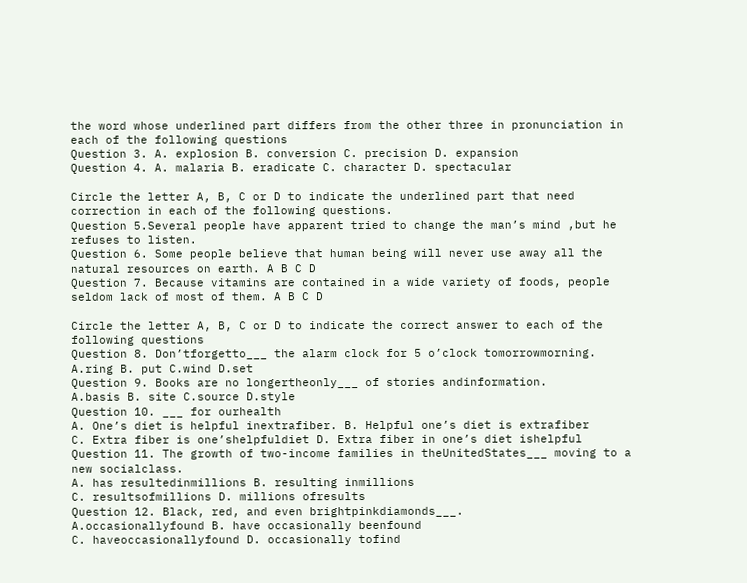the word whose underlined part differs from the other three in pronunciation in each of the following questions
Question 3. A. explosion B. conversion C. precision D. expansion
Question 4. A. malaria B. eradicate C. character D. spectacular

Circle the letter A, B, C or D to indicate the underlined part that need correction in each of the following questions.
Question 5.Several people have apparent tried to change the man’s mind ,but he refuses to listen.
Question 6. Some people believe that human being will never use away all the natural resources on earth. A B C D
Question 7. Because vitamins are contained in a wide variety of foods, people seldom lack of most of them. A B C D

Circle the letter A, B, C or D to indicate the correct answer to each of the following questions
Question 8. Don’tforgetto___ the alarm clock for 5 o’clock tomorrowmorning.
A.ring B. put C.wind D.set
Question 9. Books are no longertheonly___ of stories andinformation.
A.basis B. site C.source D.style
Question 10. ___ for ourhealth
A. One’s diet is helpful inextrafiber. B. Helpful one’s diet is extrafiber
C. Extra fiber is one’shelpfuldiet D. Extra fiber in one’s diet ishelpful
Question 11. The growth of two-income families in theUnitedStates___ moving to a new socialclass.
A. has resultedinmillions B. resulting inmillions
C. resultsofmillions D. millions ofresults
Question 12. Black, red, and even brightpinkdiamonds___.
A.occasionallyfound B. have occasionally beenfound
C. haveoccasionallyfound D. occasionally tofind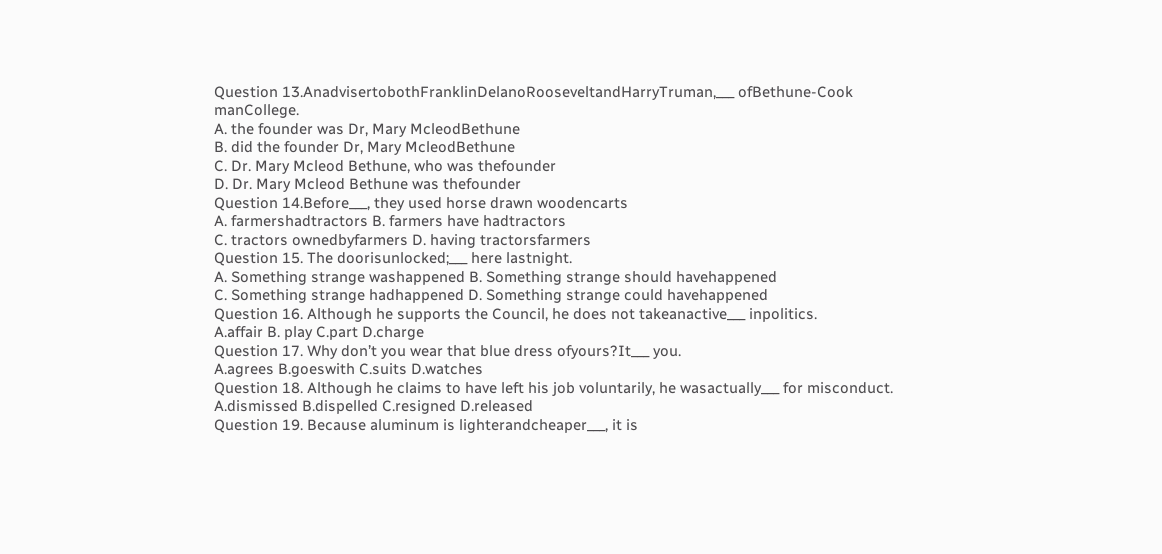Question 13.AnadvisertobothFranklinDelanoRooseveltandHarryTruman,___ ofBethune-Cook manCollege.
A. the founder was Dr, Mary McleodBethune
B. did the founder Dr, Mary McleodBethune
C. Dr. Mary Mcleod Bethune, who was thefounder
D. Dr. Mary Mcleod Bethune was thefounder
Question 14.Before___, they used horse drawn woodencarts
A. farmershadtractors B. farmers have hadtractors
C. tractors ownedbyfarmers D. having tractorsfarmers
Question 15. The doorisunlocked;___ here lastnight.
A. Something strange washappened B. Something strange should havehappened
C. Something strange hadhappened D. Something strange could havehappened
Question 16. Although he supports the Council, he does not takeanactive___ inpolitics.
A.affair B. play C.part D.charge
Question 17. Why don’t you wear that blue dress ofyours?It___ you.
A.agrees B.goeswith C.suits D.watches
Question 18. Although he claims to have left his job voluntarily, he wasactually___ for misconduct.
A.dismissed B.dispelled C.resigned D.released
Question 19. Because aluminum is lighterandcheaper___, it is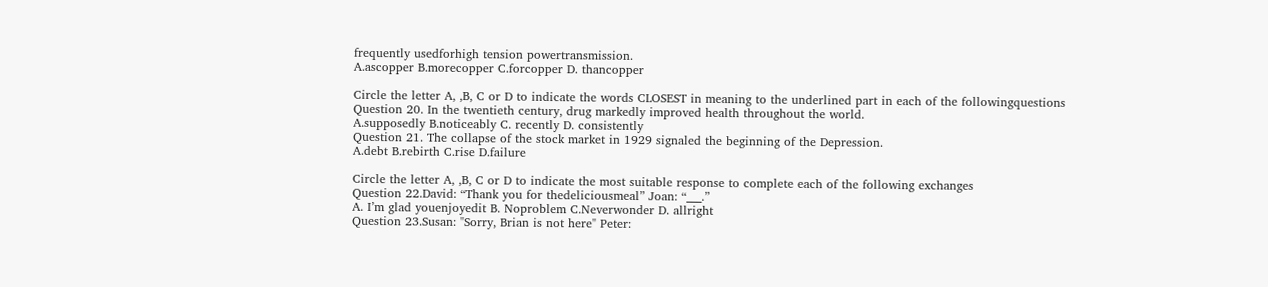frequently usedforhigh tension powertransmission.
A.ascopper B.morecopper C.forcopper D. thancopper

Circle the letter A, ,B, C or D to indicate the words CLOSEST in meaning to the underlined part in each of the followingquestions
Question 20. In the twentieth century, drug markedly improved health throughout the world.
A.supposedly B.noticeably C. recently D. consistently
Question 21. The collapse of the stock market in 1929 signaled the beginning of the Depression.
A.debt B.rebirth C.rise D.failure

Circle the letter A, ,B, C or D to indicate the most suitable response to complete each of the following exchanges
Question 22.David: “Thank you for thedeliciousmeal” Joan: “___.”
A. I’m glad youenjoyedit B. Noproblem C.Neverwonder D. allright
Question 23.Susan: "Sorry, Brian is not here" Peter: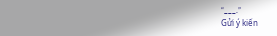“___.”
Gửi ý kiến